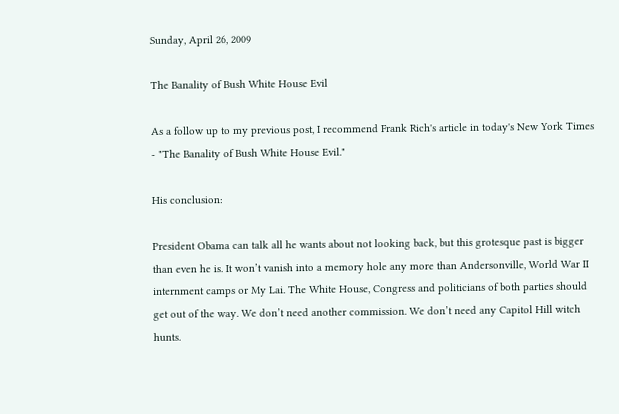Sunday, April 26, 2009

The Banality of Bush White House Evil

As a follow up to my previous post, I recommend Frank Rich's article in today's New York Times - "The Banality of Bush White House Evil."

His conclusion:

President Obama can talk all he wants about not looking back, but this grotesque past is bigger than even he is. It won’t vanish into a memory hole any more than Andersonville, World War II internment camps or My Lai. The White House, Congress and politicians of both parties should get out of the way. We don’t need another commission. We don’t need any Capitol Hill witch hunts.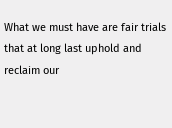What we must have are fair trials that at long last uphold and reclaim our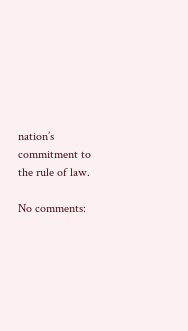nation’s commitment to the rule of law.

No comments: